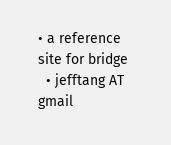• a reference site for bridge
  • jefftang AT gmail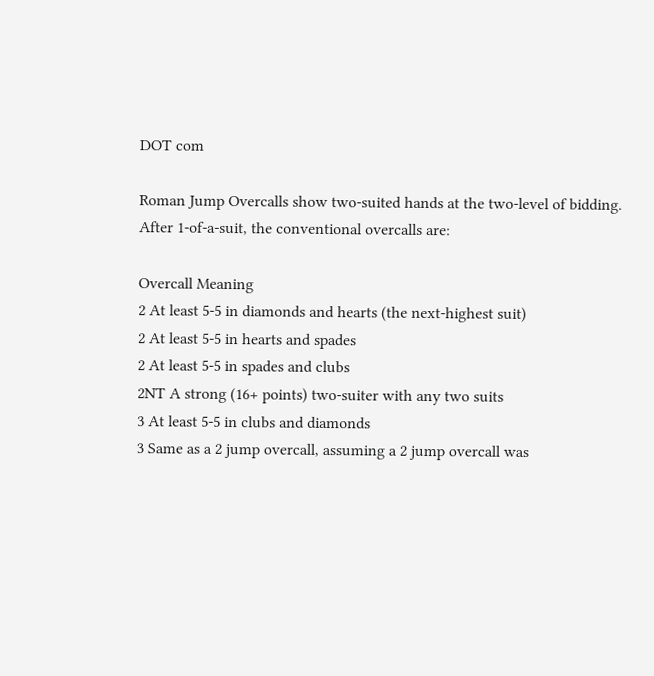DOT com

Roman Jump Overcalls show two-suited hands at the two-level of bidding. After 1-of-a-suit, the conventional overcalls are:

Overcall Meaning
2 At least 5-5 in diamonds and hearts (the next-highest suit)
2 At least 5-5 in hearts and spades
2 At least 5-5 in spades and clubs
2NT A strong (16+ points) two-suiter with any two suits
3 At least 5-5 in clubs and diamonds
3 Same as a 2 jump overcall, assuming a 2 jump overcall was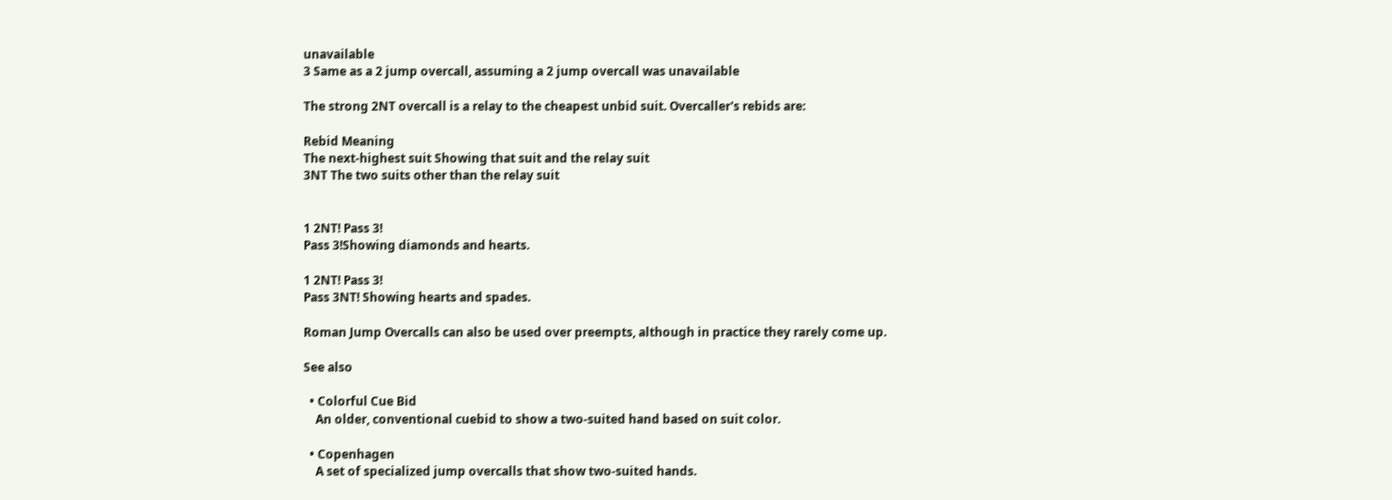unavailable
3 Same as a 2 jump overcall, assuming a 2 jump overcall was unavailable

The strong 2NT overcall is a relay to the cheapest unbid suit. Overcaller's rebids are:

Rebid Meaning
The next-highest suit Showing that suit and the relay suit
3NT The two suits other than the relay suit


1 2NT! Pass 3!
Pass 3!Showing diamonds and hearts.

1 2NT! Pass 3!
Pass 3NT! Showing hearts and spades.

Roman Jump Overcalls can also be used over preempts, although in practice they rarely come up.

See also

  • Colorful Cue Bid
    An older, conventional cuebid to show a two-suited hand based on suit color.

  • Copenhagen
    A set of specialized jump overcalls that show two-suited hands.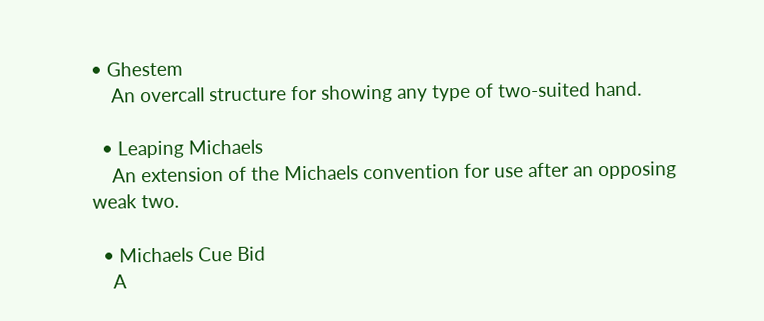• Ghestem
    An overcall structure for showing any type of two-suited hand.

  • Leaping Michaels
    An extension of the Michaels convention for use after an opposing weak two.

  • Michaels Cue Bid
    A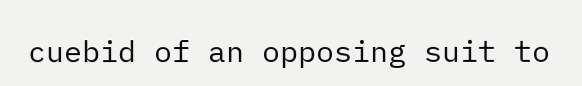cuebid of an opposing suit to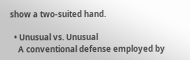show a two-suited hand.

  • Unusual vs. Unusual
    A conventional defense employed by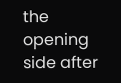the opening side after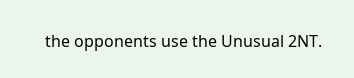the opponents use the Unusual 2NT.